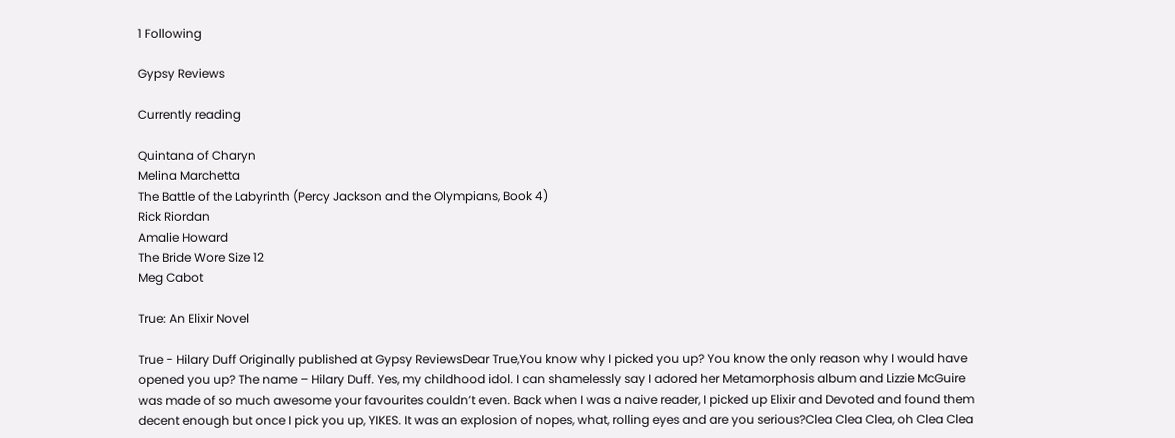1 Following

Gypsy Reviews

Currently reading

Quintana of Charyn
Melina Marchetta
The Battle of the Labyrinth (Percy Jackson and the Olympians, Book 4)
Rick Riordan
Amalie Howard
The Bride Wore Size 12
Meg Cabot

True: An Elixir Novel

True - Hilary Duff Originally published at Gypsy ReviewsDear True,You know why I picked you up? You know the only reason why I would have opened you up? The name – Hilary Duff. Yes, my childhood idol. I can shamelessly say I adored her Metamorphosis album and Lizzie McGuire was made of so much awesome your favourites couldn’t even. Back when I was a naive reader, I picked up Elixir and Devoted and found them decent enough but once I pick you up, YIKES. It was an explosion of nopes, what, rolling eyes and are you serious?Clea Clea Clea, oh Clea Clea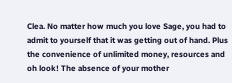Clea. No matter how much you love Sage, you had to admit to yourself that it was getting out of hand. Plus the convenience of unlimited money, resources and oh look! The absence of your mother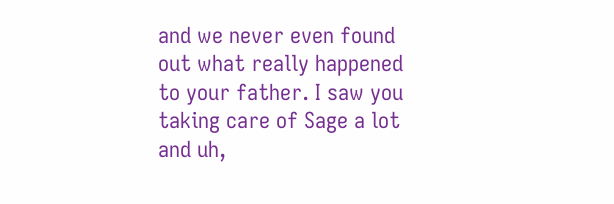and we never even found out what really happened to your father. I saw you taking care of Sage a lot and uh,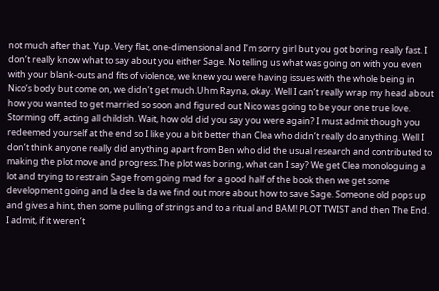not much after that. Yup. Very flat, one-dimensional and I’m sorry girl but you got boring really fast. I don’t really know what to say about you either Sage. No telling us what was going on with you even with your blank-outs and fits of violence, we knew you were having issues with the whole being in Nico’s body but come on, we didn’t get much.Uhm Rayna, okay. Well I can’t really wrap my head about how you wanted to get married so soon and figured out Nico was going to be your one true love. Storming off, acting all childish. Wait, how old did you say you were again? I must admit though you redeemed yourself at the end so I like you a bit better than Clea who didn’t really do anything. Well I don’t think anyone really did anything apart from Ben who did the usual research and contributed to making the plot move and progress.The plot was boring, what can I say? We get Clea monologuing a lot and trying to restrain Sage from going mad for a good half of the book then we get some development going and la dee la da we find out more about how to save Sage. Someone old pops up and gives a hint, then some pulling of strings and to a ritual and BAM! PLOT TWIST and then The End. I admit, if it weren’t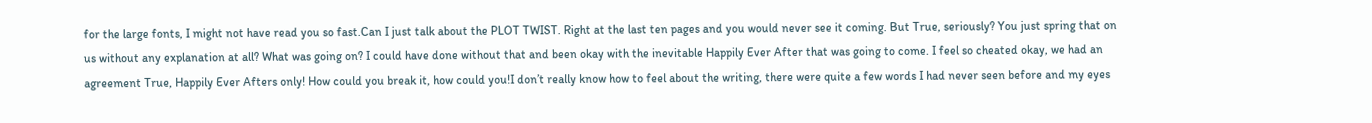for the large fonts, I might not have read you so fast.Can I just talk about the PLOT TWIST. Right at the last ten pages and you would never see it coming. But True, seriously? You just spring that on us without any explanation at all? What was going on? I could have done without that and been okay with the inevitable Happily Ever After that was going to come. I feel so cheated okay, we had an agreement True, Happily Ever Afters only! How could you break it, how could you!I don’t really know how to feel about the writing, there were quite a few words I had never seen before and my eyes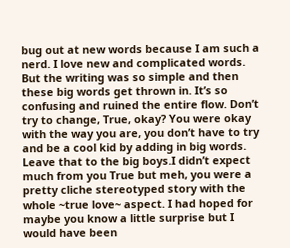bug out at new words because I am such a nerd. I love new and complicated words. But the writing was so simple and then these big words get thrown in. It’s so confusing and ruined the entire flow. Don’t try to change, True, okay? You were okay with the way you are, you don’t have to try and be a cool kid by adding in big words. Leave that to the big boys.I didn’t expect much from you True but meh, you were a pretty cliche stereotyped story with the whole ~true love~ aspect. I had hoped for maybe you know a little surprise but I would have been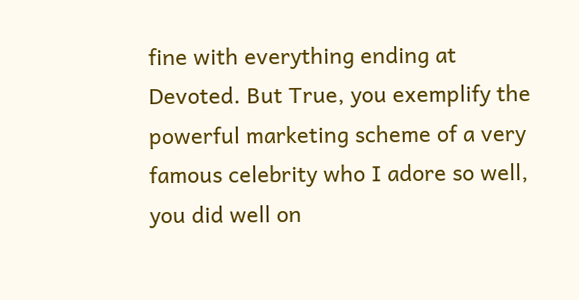fine with everything ending at Devoted. But True, you exemplify the powerful marketing scheme of a very famous celebrity who I adore so well, you did well on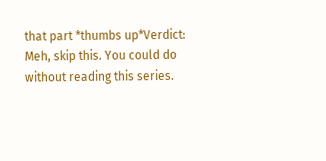that part *thumbs up*Verdict: Meh, skip this. You could do without reading this series.